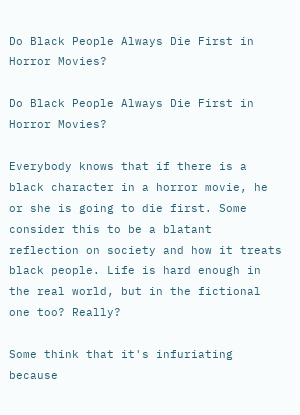Do Black People Always Die First in Horror Movies?

Do Black People Always Die First in Horror Movies?

Everybody knows that if there is a black character in a horror movie, he or she is going to die first. Some consider this to be a blatant reflection on society and how it treats black people. Life is hard enough in the real world, but in the fictional one too? Really?

Some think that it's infuriating because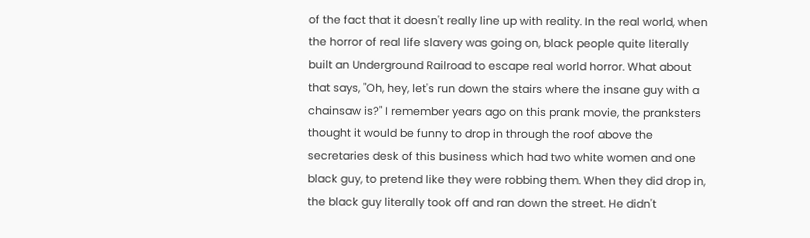of the fact that it doesn't really line up with reality. In the real world, when the horror of real life slavery was going on, black people quite literally built an Underground Railroad to escape real world horror. What about that says, "Oh, hey, let's run down the stairs where the insane guy with a chainsaw is?" I remember years ago on this prank movie, the pranksters thought it would be funny to drop in through the roof above the secretaries desk of this business which had two white women and one black guy, to pretend like they were robbing them. When they did drop in, the black guy literally took off and ran down the street. He didn't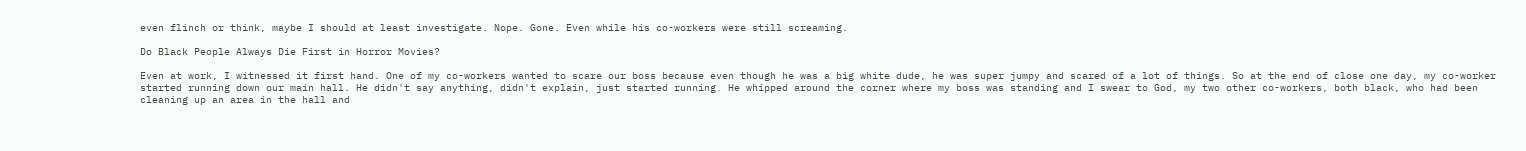even flinch or think, maybe I should at least investigate. Nope. Gone. Even while his co-workers were still screaming.

Do Black People Always Die First in Horror Movies?

Even at work, I witnessed it first hand. One of my co-workers wanted to scare our boss because even though he was a big white dude, he was super jumpy and scared of a lot of things. So at the end of close one day, my co-worker started running down our main hall. He didn't say anything, didn't explain, just started running. He whipped around the corner where my boss was standing and I swear to God, my two other co-workers, both black, who had been cleaning up an area in the hall and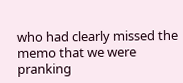who had clearly missed the memo that we were pranking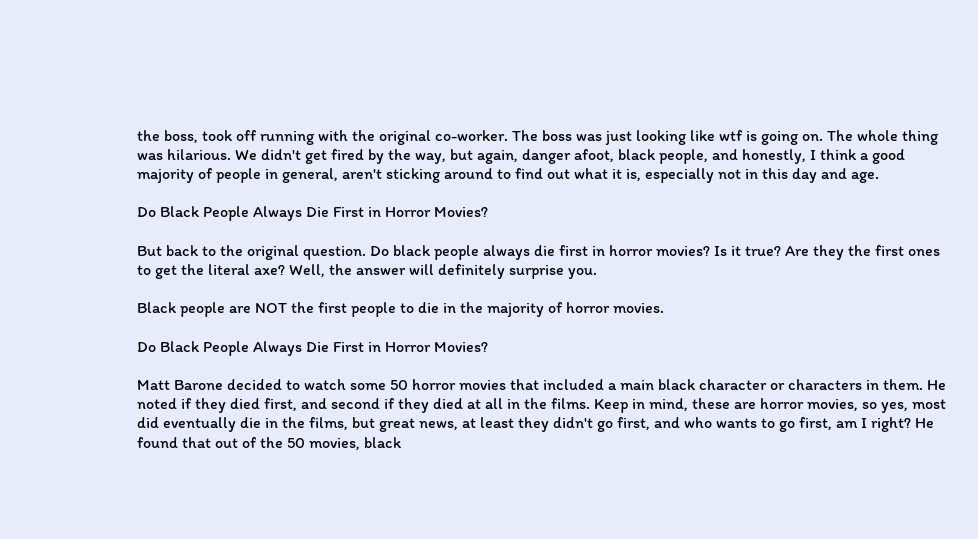the boss, took off running with the original co-worker. The boss was just looking like wtf is going on. The whole thing was hilarious. We didn't get fired by the way, but again, danger afoot, black people, and honestly, I think a good majority of people in general, aren't sticking around to find out what it is, especially not in this day and age.

Do Black People Always Die First in Horror Movies?

But back to the original question. Do black people always die first in horror movies? Is it true? Are they the first ones to get the literal axe? Well, the answer will definitely surprise you.

Black people are NOT the first people to die in the majority of horror movies.

Do Black People Always Die First in Horror Movies?

Matt Barone decided to watch some 50 horror movies that included a main black character or characters in them. He noted if they died first, and second if they died at all in the films. Keep in mind, these are horror movies, so yes, most did eventually die in the films, but great news, at least they didn't go first, and who wants to go first, am I right? He found that out of the 50 movies, black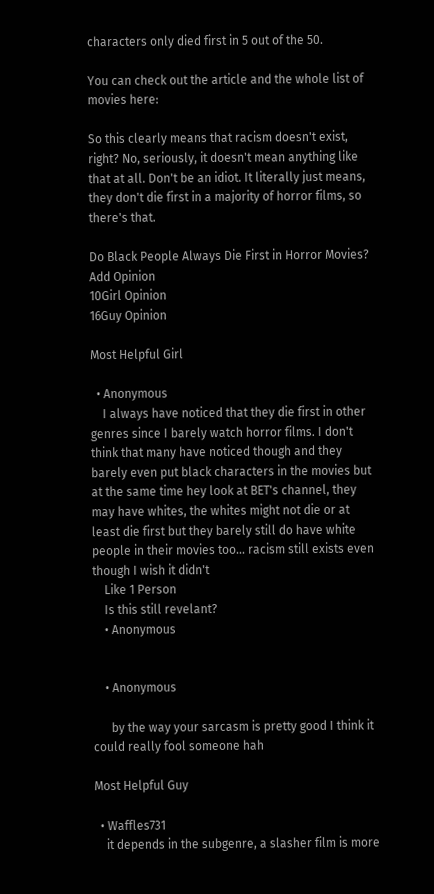characters only died first in 5 out of the 50.

You can check out the article and the whole list of movies here:

So this clearly means that racism doesn't exist, right? No, seriously, it doesn't mean anything like that at all. Don't be an idiot. It literally just means, they don't die first in a majority of horror films, so there's that.

Do Black People Always Die First in Horror Movies?
Add Opinion
10Girl Opinion
16Guy Opinion

Most Helpful Girl

  • Anonymous
    I always have noticed that they die first in other genres since I barely watch horror films. I don't think that many have noticed though and they barely even put black characters in the movies but at the same time hey look at BET's channel, they may have whites, the whites might not die or at least die first but they barely still do have white people in their movies too... racism still exists even though I wish it didn't
    Like 1 Person
    Is this still revelant?
    • Anonymous


    • Anonymous

      by the way your sarcasm is pretty good I think it could really fool someone hah

Most Helpful Guy

  • Waffles731
    it depends in the subgenre, a slasher film is more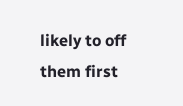likely to off them first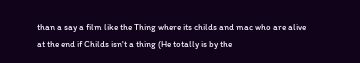than a say a film like the Thing where its childs and mac who are alive at the end if Childs isn't a thing (He totally is by the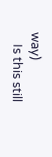way)
    Is this still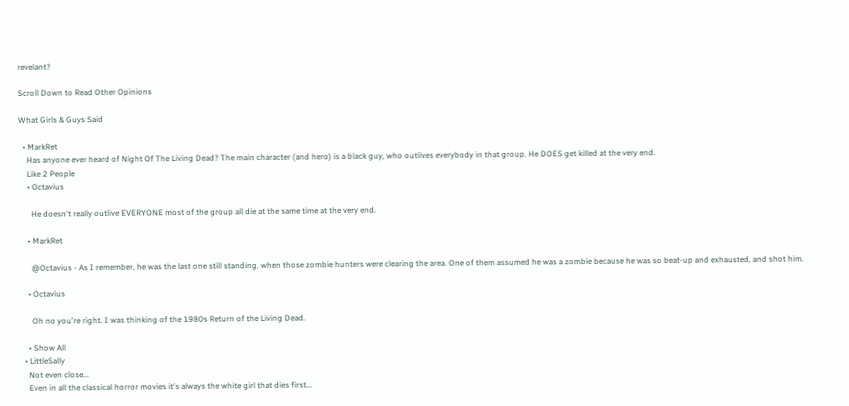revelant?

Scroll Down to Read Other Opinions

What Girls & Guys Said

  • MarkRet
    Has anyone ever heard of Night Of The Living Dead? The main character (and hero) is a black guy, who outlives everybody in that group. He DOES get killed at the very end.
    Like 2 People
    • Octavius

      He doesn't really outlive EVERYONE most of the group all die at the same time at the very end.

    • MarkRet

      @Octavius - As I remember, he was the last one still standing, when those zombie hunters were clearing the area. One of them assumed he was a zombie because he was so beat-up and exhausted, and shot him.

    • Octavius

      Oh no you're right. I was thinking of the 1980s Return of the Living Dead.

    • Show All
  • LittleSally
    Not even close...
    Even in all the classical horror movies it's always the white girl that dies first...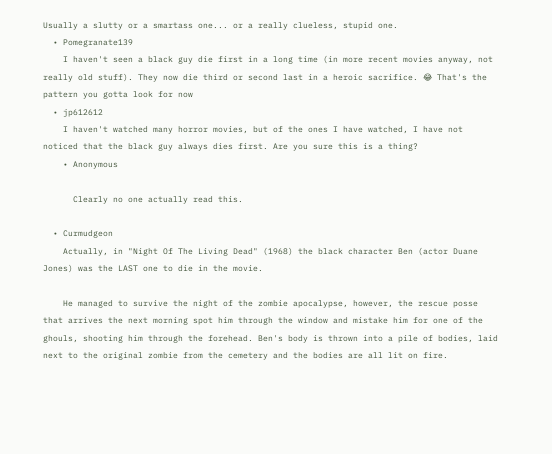Usually a slutty or a smartass one... or a really clueless, stupid one.
  • Pomegranate139
    I haven't seen a black guy die first in a long time (in more recent movies anyway, not really old stuff). They now die third or second last in a heroic sacrifice. 😂 That's the pattern you gotta look for now
  • jp612612
    I haven't watched many horror movies, but of the ones I have watched, I have not noticed that the black guy always dies first. Are you sure this is a thing?
    • Anonymous

      Clearly no one actually read this.

  • Curmudgeon
    Actually, in "Night Of The Living Dead" (1968) the black character Ben (actor Duane Jones) was the LAST one to die in the movie.

    He managed to survive the night of the zombie apocalypse, however, the rescue posse that arrives the next morning spot him through the window and mistake him for one of the ghouls, shooting him through the forehead. Ben's body is thrown into a pile of bodies, laid next to the original zombie from the cemetery and the bodies are all lit on fire.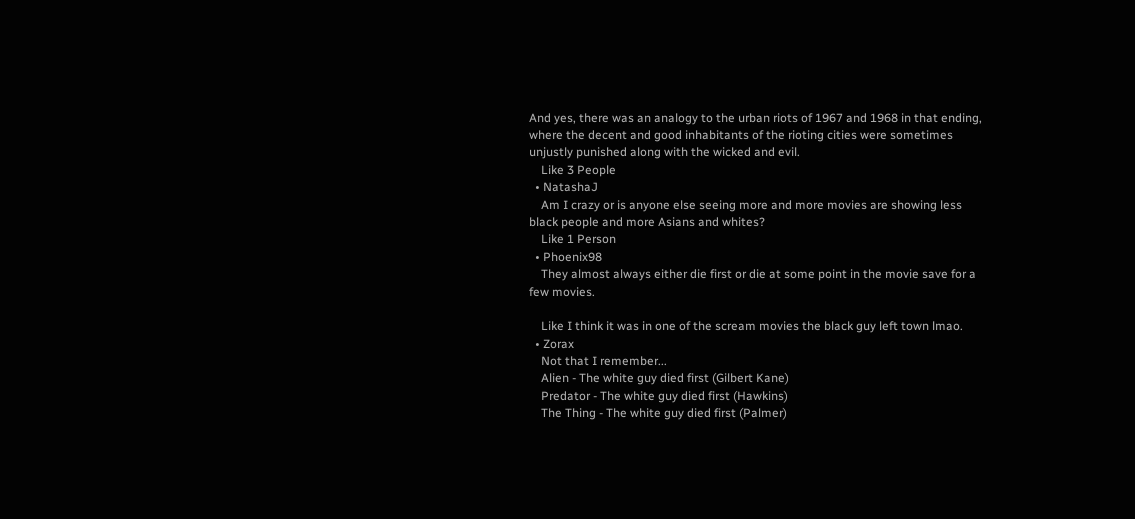And yes, there was an analogy to the urban riots of 1967 and 1968 in that ending, where the decent and good inhabitants of the rioting cities were sometimes unjustly punished along with the wicked and evil.
    Like 3 People
  • NatashaJ
    Am I crazy or is anyone else seeing more and more movies are showing less black people and more Asians and whites?
    Like 1 Person
  • Phoenix98
    They almost always either die first or die at some point in the movie save for a few movies.

    Like I think it was in one of the scream movies the black guy left town lmao.
  • Zorax
    Not that I remember...
    Alien - The white guy died first (Gilbert Kane)
    Predator - The white guy died first (Hawkins)
    The Thing - The white guy died first (Palmer)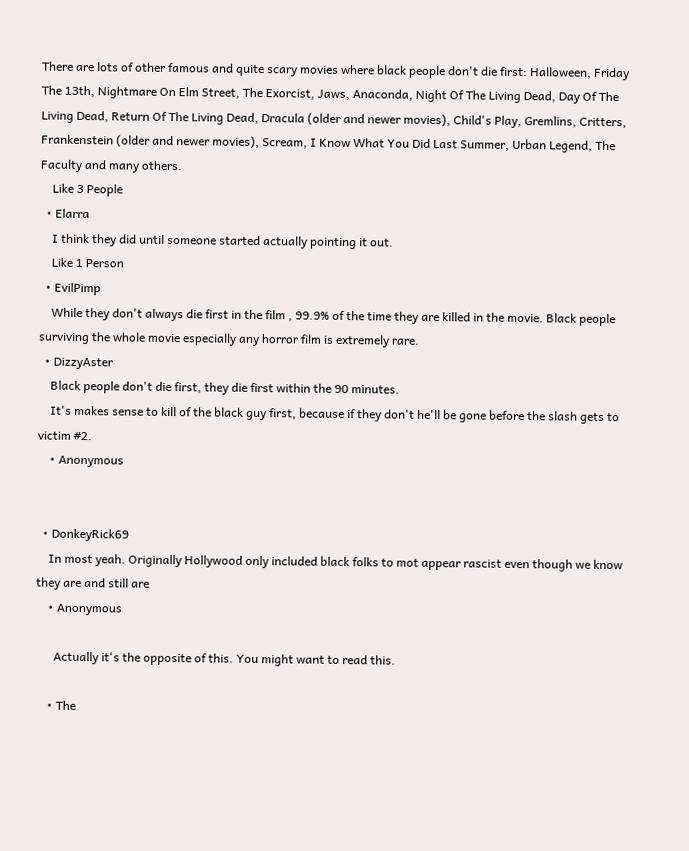There are lots of other famous and quite scary movies where black people don't die first: Halloween, Friday The 13th, Nightmare On Elm Street, The Exorcist, Jaws, Anaconda, Night Of The Living Dead, Day Of The Living Dead, Return Of The Living Dead, Dracula (older and newer movies), Child's Play, Gremlins, Critters, Frankenstein (older and newer movies), Scream, I Know What You Did Last Summer, Urban Legend, The Faculty and many others.
    Like 3 People
  • Elarra
    I think they did until someone started actually pointing it out.
    Like 1 Person
  • EvilPimp
    While they don't always die first in the film , 99.9% of the time they are killed in the movie. Black people surviving the whole movie especially any horror film is extremely rare.
  • DizzyAster
    Black people don't die first, they die first within the 90 minutes.
    It's makes sense to kill of the black guy first, because if they don't he'll be gone before the slash gets to victim #2.
    • Anonymous


  • DonkeyRick69
    In most yeah. Originally Hollywood only included black folks to mot appear rascist even though we know they are and still are
    • Anonymous

      Actually it's the opposite of this. You might want to read this.

    • The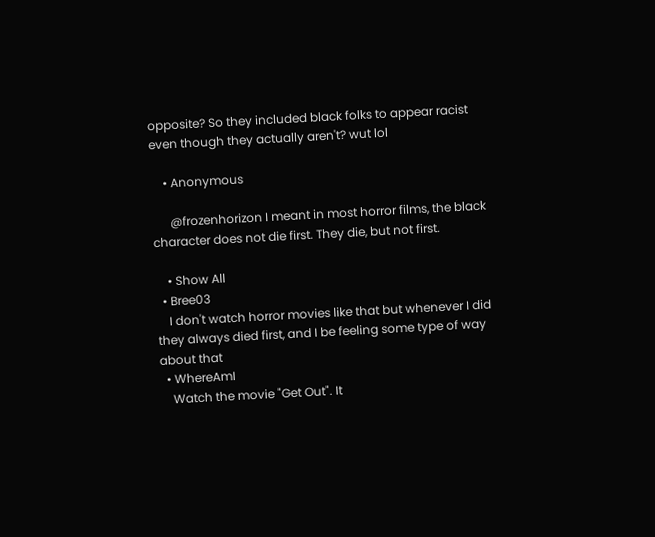opposite? So they included black folks to appear racist even though they actually aren't? wut lol

    • Anonymous

      @frozenhorizon I meant in most horror films, the black character does not die first. They die, but not first.

    • Show All
  • Bree03
    I don't watch horror movies like that but whenever I did they always died first, and I be feeling some type of way about that
  • WhereAmI
    Watch the movie "Get Out". It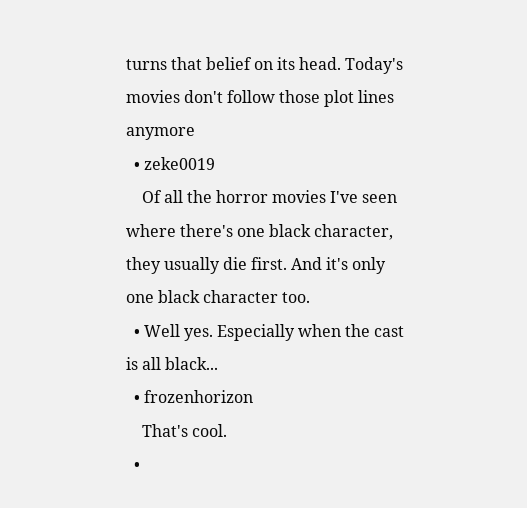turns that belief on its head. Today's movies don't follow those plot lines anymore
  • zeke0019
    Of all the horror movies I've seen where there's one black character, they usually die first. And it's only one black character too.
  • Well yes. Especially when the cast is all black...
  • frozenhorizon
    That's cool.
  •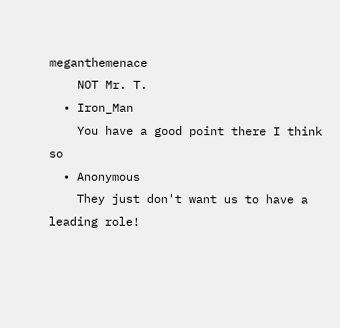meganthemenace
    NOT Mr. T.
  • Iron_Man
    You have a good point there I think so
  • Anonymous
    They just don't want us to have a leading role!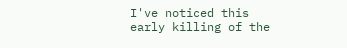I've noticed this early killing of the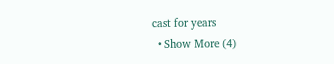cast for years
  • Show More (4)